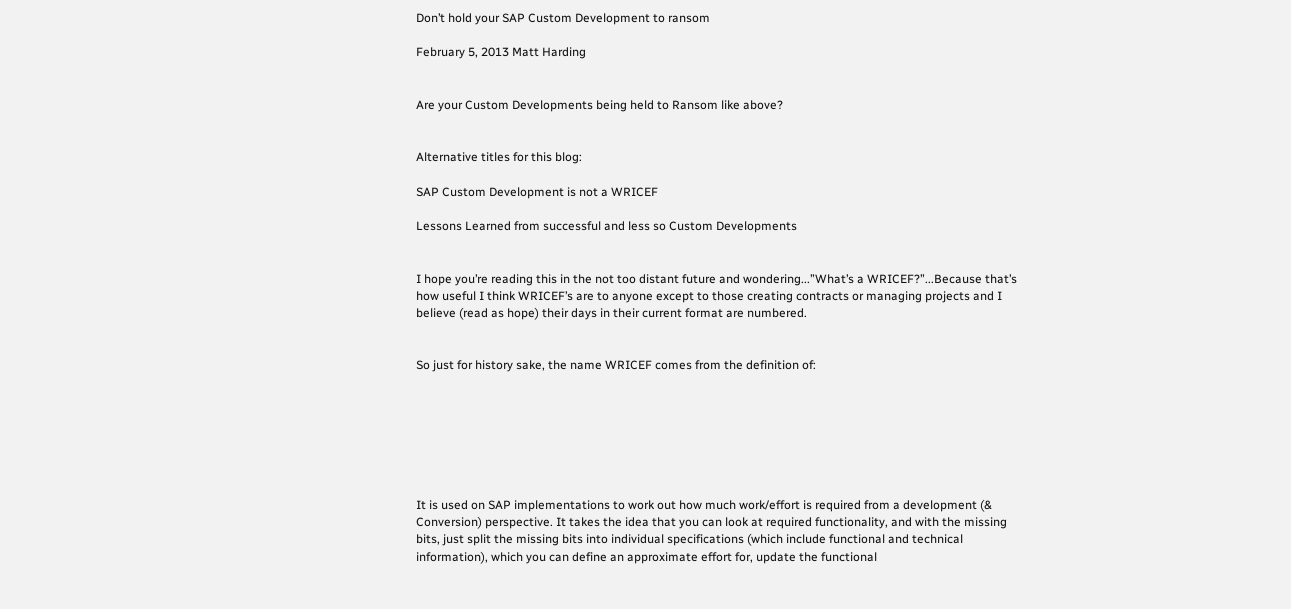Don’t hold your SAP Custom Development to ransom

February 5, 2013 Matt Harding


Are your Custom Developments being held to Ransom like above?


Alternative titles for this blog:

SAP Custom Development is not a WRICEF

Lessons Learned from successful and less so Custom Developments


I hope you’re reading this in the not too distant future and wondering...”What’s a WRICEF?”...Because that’s how useful I think WRICEF’s are to anyone except to those creating contracts or managing projects and I believe (read as hope) their days in their current format are numbered.


So just for history sake, the name WRICEF comes from the definition of:







It is used on SAP implementations to work out how much work/effort is required from a development (& Conversion) perspective. It takes the idea that you can look at required functionality, and with the missing bits, just split the missing bits into individual specifications (which include functional and technical information), which you can define an approximate effort for, update the functional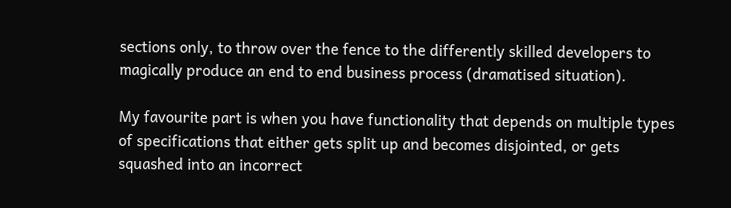sections only, to throw over the fence to the differently skilled developers to magically produce an end to end business process (dramatised situation).

My favourite part is when you have functionality that depends on multiple types of specifications that either gets split up and becomes disjointed, or gets squashed into an incorrect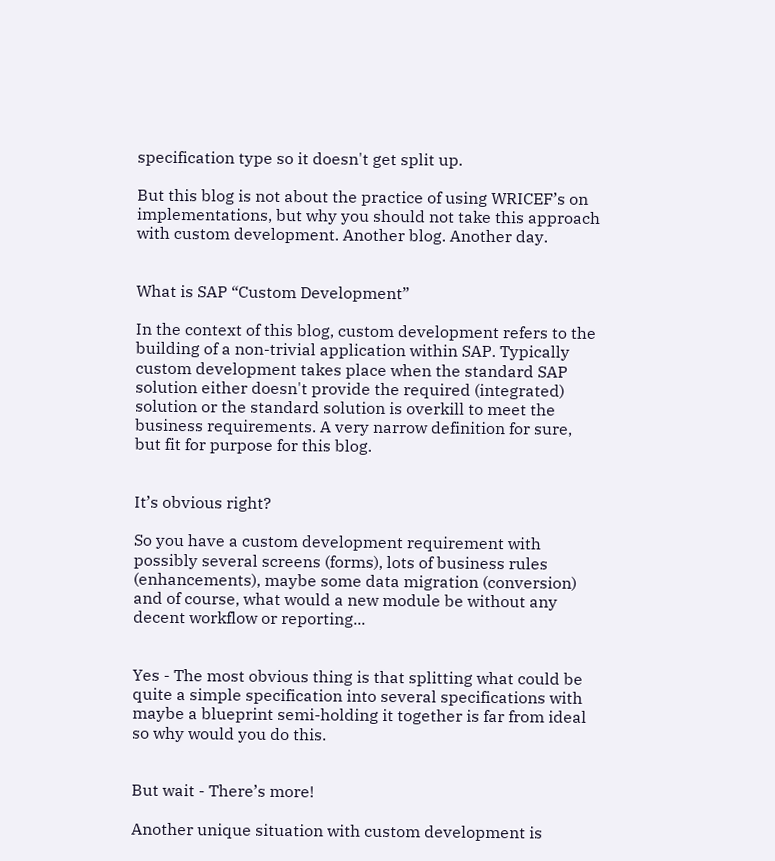specification type so it doesn't get split up.

But this blog is not about the practice of using WRICEF’s on implementations, but why you should not take this approach with custom development. Another blog. Another day.


What is SAP “Custom Development”

In the context of this blog, custom development refers to the building of a non-trivial application within SAP. Typically custom development takes place when the standard SAP solution either doesn't provide the required (integrated) solution or the standard solution is overkill to meet the business requirements. A very narrow definition for sure, but fit for purpose for this blog.


It’s obvious right?

So you have a custom development requirement with possibly several screens (forms), lots of business rules (enhancements), maybe some data migration (conversion) and of course, what would a new module be without any decent workflow or reporting...


Yes - The most obvious thing is that splitting what could be quite a simple specification into several specifications with maybe a blueprint semi-holding it together is far from ideal so why would you do this.


But wait - There’s more!

Another unique situation with custom development is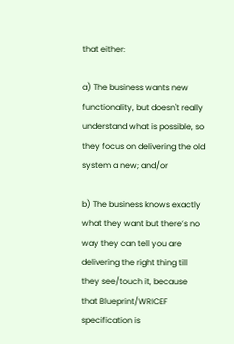that either:

a) The business wants new functionality, but doesn't really understand what is possible, so they focus on delivering the old system a new; and/or

b) The business knows exactly what they want but there’s no way they can tell you are delivering the right thing till they see/touch it, because that Blueprint/WRICEF specification is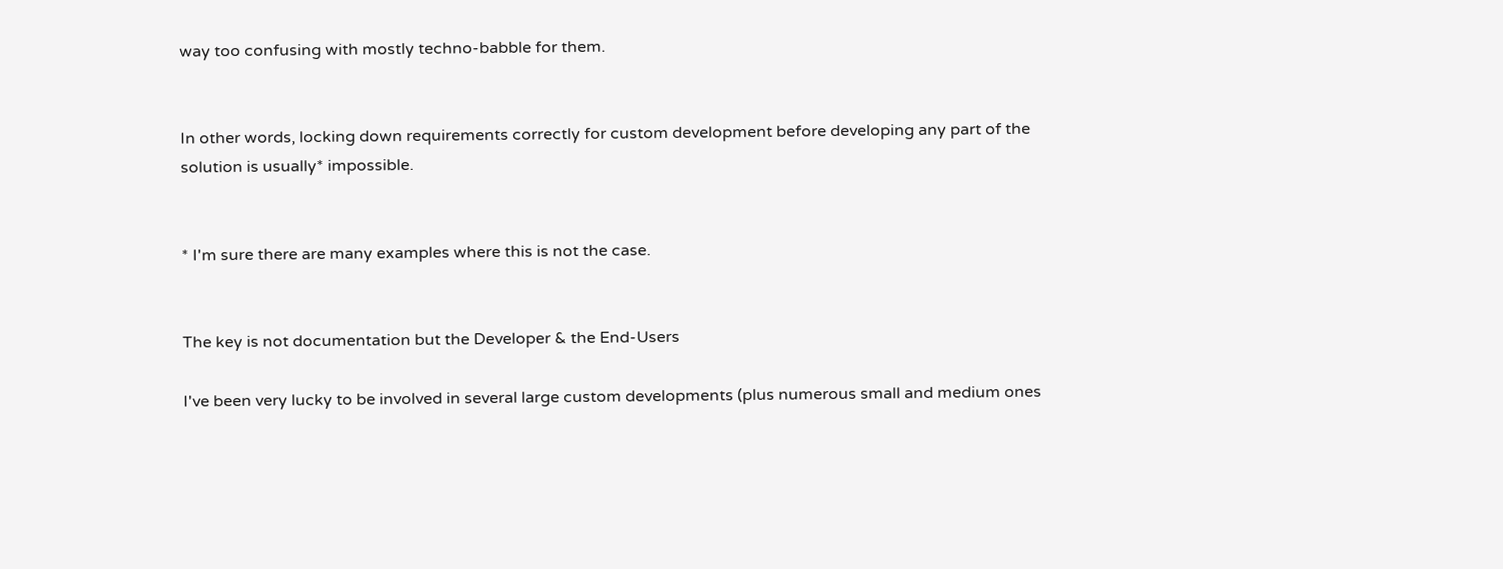way too confusing with mostly techno-babble for them.


In other words, locking down requirements correctly for custom development before developing any part of the solution is usually* impossible.


* I'm sure there are many examples where this is not the case.


The key is not documentation but the Developer & the End-Users

I've been very lucky to be involved in several large custom developments (plus numerous small and medium ones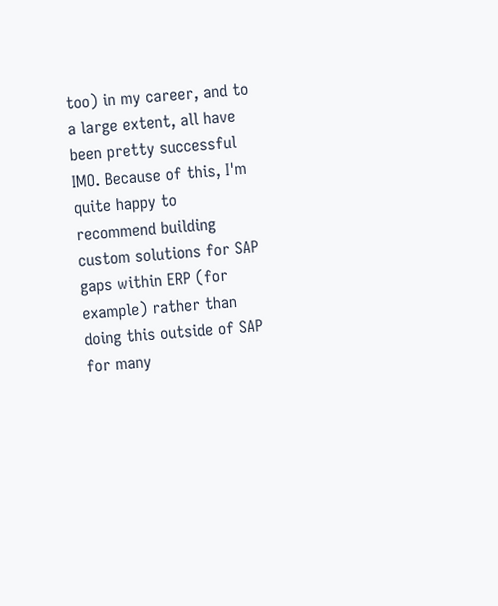too) in my career, and to a large extent, all have been pretty successful IMO. Because of this, I'm quite happy to recommend building custom solutions for SAP gaps within ERP (for example) rather than doing this outside of SAP for many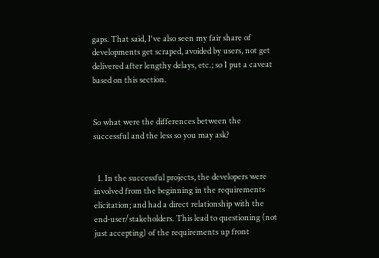gaps. That said, I've also seen my fair share of developments get scraped, avoided by users, not get delivered after lengthy delays, etc.; so I put a caveat based on this section.


So what were the differences between the successful and the less so you may ask?


  1. In the successful projects, the developers were involved from the beginning in the requirements elicitation; and had a direct relationship with the end-user/stakeholders. This lead to questioning (not just accepting) of the requirements up front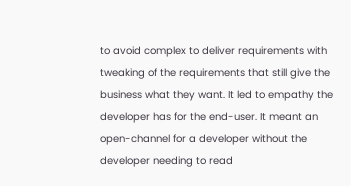to avoid complex to deliver requirements with tweaking of the requirements that still give the business what they want. It led to empathy the developer has for the end-user. It meant an open-channel for a developer without the developer needing to read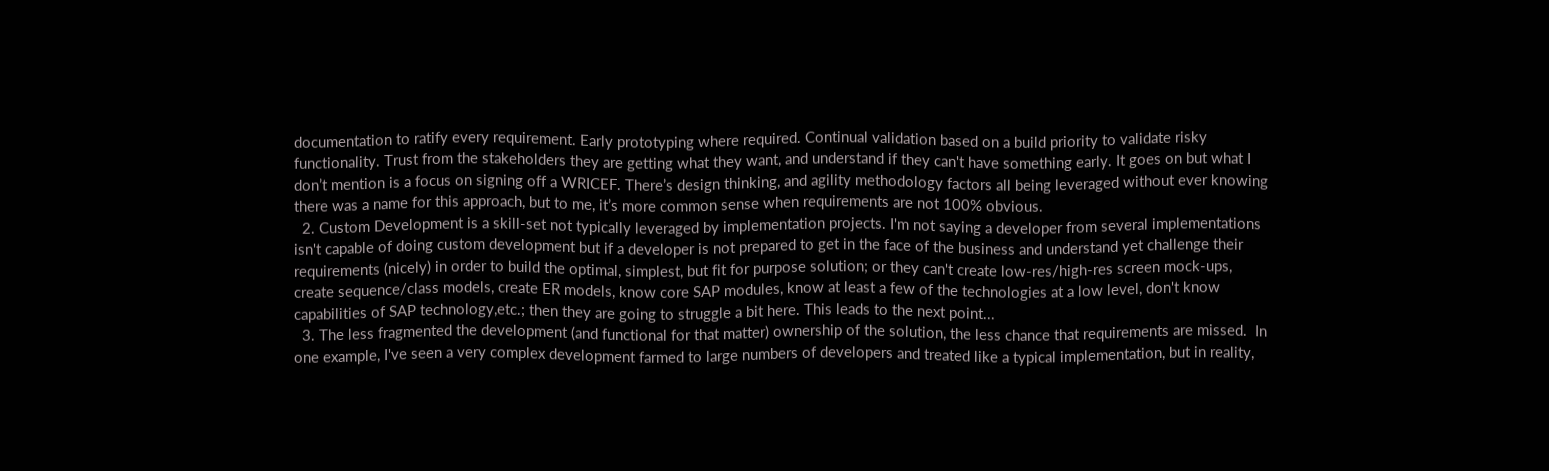documentation to ratify every requirement. Early prototyping where required. Continual validation based on a build priority to validate risky functionality. Trust from the stakeholders they are getting what they want, and understand if they can't have something early. It goes on but what I don’t mention is a focus on signing off a WRICEF. There’s design thinking, and agility methodology factors all being leveraged without ever knowing there was a name for this approach, but to me, it’s more common sense when requirements are not 100% obvious.
  2. Custom Development is a skill-set not typically leveraged by implementation projects. I'm not saying a developer from several implementations isn't capable of doing custom development but if a developer is not prepared to get in the face of the business and understand yet challenge their requirements (nicely) in order to build the optimal, simplest, but fit for purpose solution; or they can't create low-res/high-res screen mock-ups, create sequence/class models, create ER models, know core SAP modules, know at least a few of the technologies at a low level, don't know capabilities of SAP technology,etc.; then they are going to struggle a bit here. This leads to the next point...
  3. The less fragmented the development (and functional for that matter) ownership of the solution, the less chance that requirements are missed.  In one example, I've seen a very complex development farmed to large numbers of developers and treated like a typical implementation, but in reality,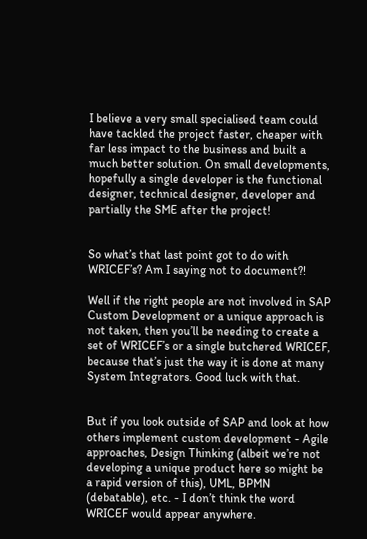I believe a very small specialised team could have tackled the project faster, cheaper with far less impact to the business and built a much better solution. On small developments, hopefully a single developer is the functional designer, technical designer, developer and partially the SME after the project!


So what’s that last point got to do with WRICEF’s? Am I saying not to document?!

Well if the right people are not involved in SAP Custom Development or a unique approach is not taken, then you’ll be needing to create a set of WRICEF’s or a single butchered WRICEF, because that’s just the way it is done at many System Integrators. Good luck with that.


But if you look outside of SAP and look at how others implement custom development - Agile approaches, Design Thinking (albeit we’re not developing a unique product here so might be a rapid version of this), UML, BPMN (debatable), etc. - I don’t think the word WRICEF would appear anywhere.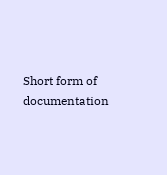Short form of documentation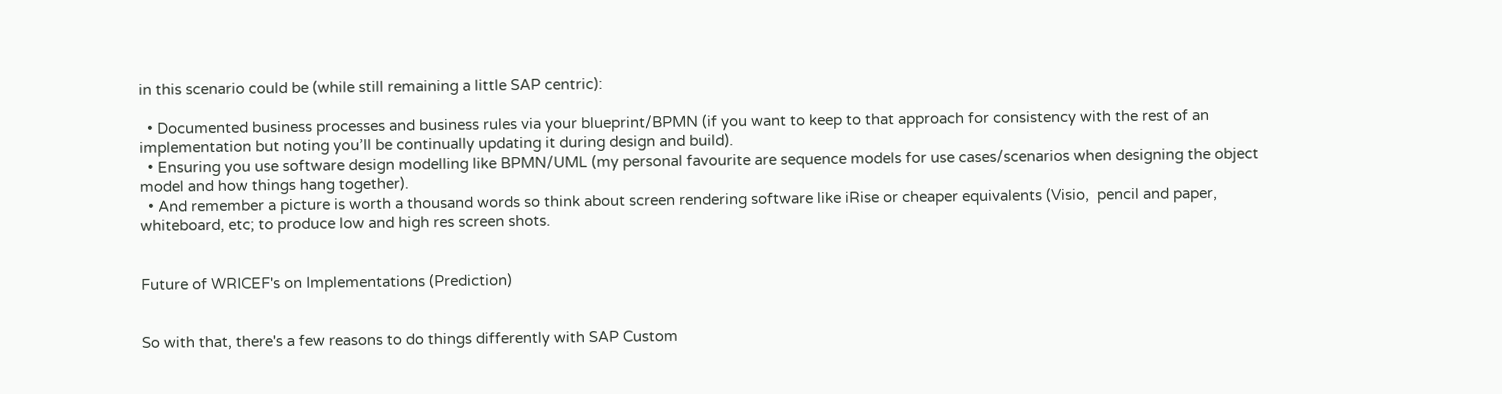in this scenario could be (while still remaining a little SAP centric):

  • Documented business processes and business rules via your blueprint/BPMN (if you want to keep to that approach for consistency with the rest of an implementation but noting you’ll be continually updating it during design and build).
  • Ensuring you use software design modelling like BPMN/UML (my personal favourite are sequence models for use cases/scenarios when designing the object model and how things hang together).
  • And remember a picture is worth a thousand words so think about screen rendering software like iRise or cheaper equivalents (Visio,  pencil and paper, whiteboard, etc; to produce low and high res screen shots.


Future of WRICEF's on Implementations (Prediction)


So with that, there's a few reasons to do things differently with SAP Custom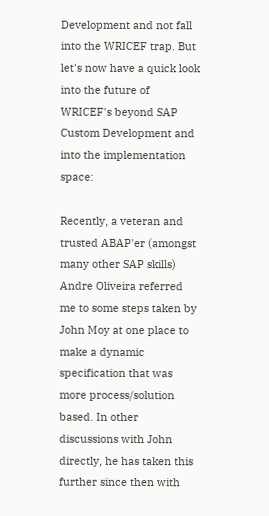Development and not fall into the WRICEF trap. But let's now have a quick look into the future of WRICEF's beyond SAP Custom Development and into the implementation space:

Recently, a veteran and trusted ABAP'er (amongst many other SAP skills) Andre Oliveira referred me to some steps taken by John Moy at one place to make a dynamic specification that was more process/solution based. In other discussions with John directly, he has taken this further since then with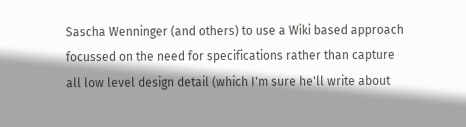Sascha Wenninger (and others) to use a Wiki based approach focussed on the need for specifications rather than capture all low level design detail (which I'm sure he'll write about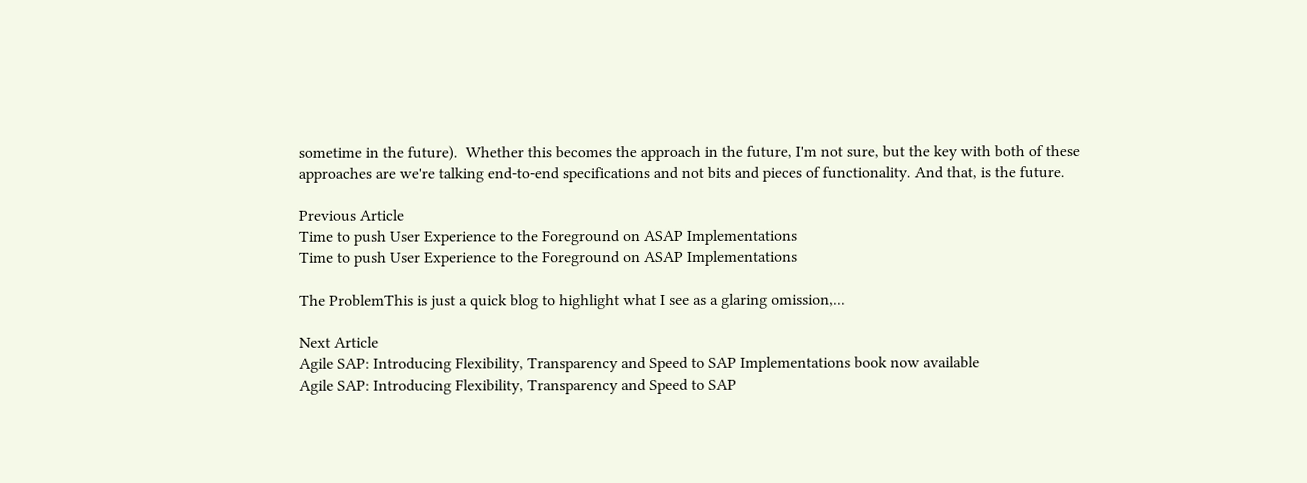sometime in the future).  Whether this becomes the approach in the future, I'm not sure, but the key with both of these approaches are we're talking end-to-end specifications and not bits and pieces of functionality. And that, is the future.

Previous Article
Time to push User Experience to the Foreground on ASAP Implementations
Time to push User Experience to the Foreground on ASAP Implementations

The ProblemThis is just a quick blog to highlight what I see as a glaring omission,...

Next Article
Agile SAP: Introducing Flexibility, Transparency and Speed to SAP Implementations book now available
Agile SAP: Introducing Flexibility, Transparency and Speed to SAP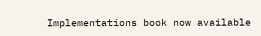Implementations book now available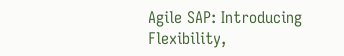Agile SAP: Introducing Flexibility,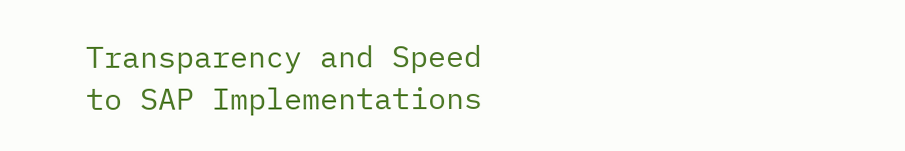Transparency and Speed to SAP Implementations